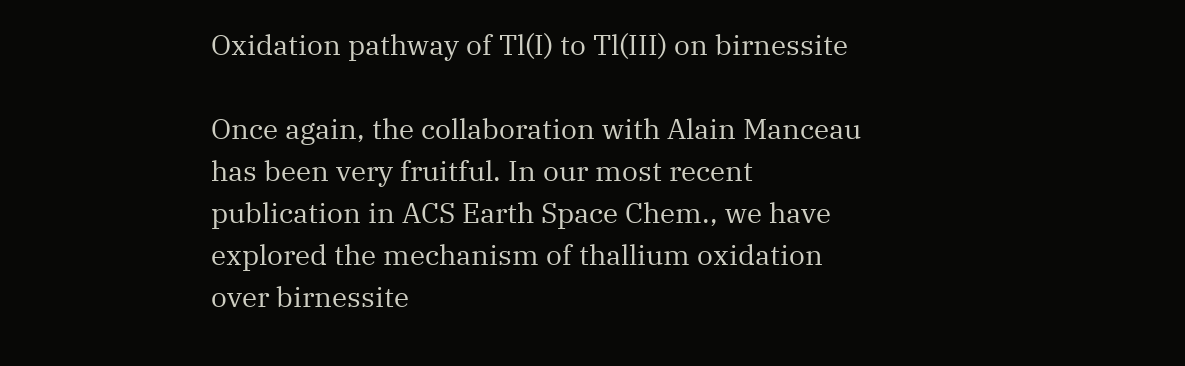Oxidation pathway of Tl(I) to Tl(III) on birnessite

Once again, the collaboration with Alain Manceau has been very fruitful. In our most recent publication in ACS Earth Space Chem., we have explored the mechanism of thallium oxidation over birnessite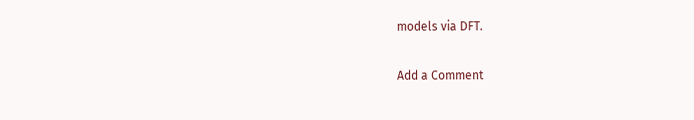models via DFT.

Add a Comment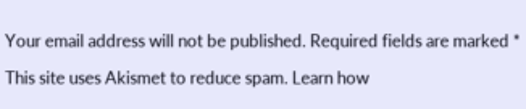Your email address will not be published. Required fields are marked *

This site uses Akismet to reduce spam. Learn how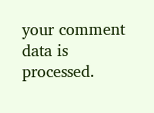your comment data is processed.